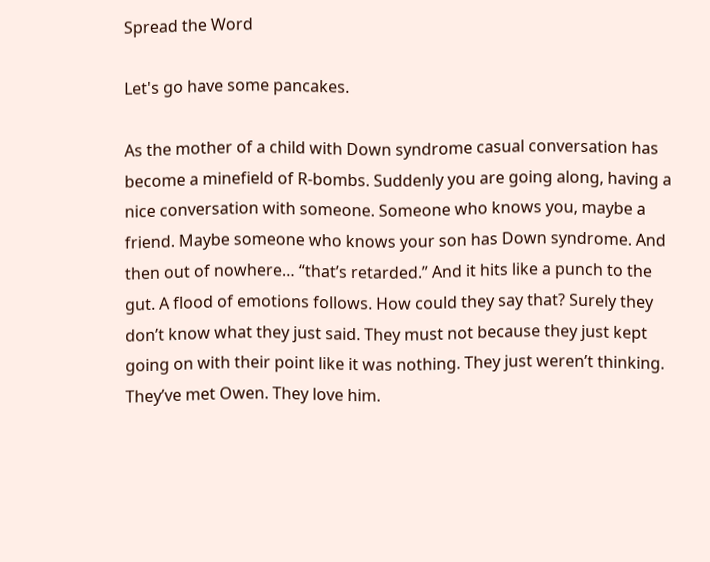Spread the Word

Let's go have some pancakes.

As the mother of a child with Down syndrome casual conversation has become a minefield of R-bombs. Suddenly you are going along, having a nice conversation with someone. Someone who knows you, maybe a friend. Maybe someone who knows your son has Down syndrome. And then out of nowhere… “that’s retarded.” And it hits like a punch to the gut. A flood of emotions follows. How could they say that? Surely they don’t know what they just said. They must not because they just kept going on with their point like it was nothing. They just weren’t thinking. They’ve met Owen. They love him.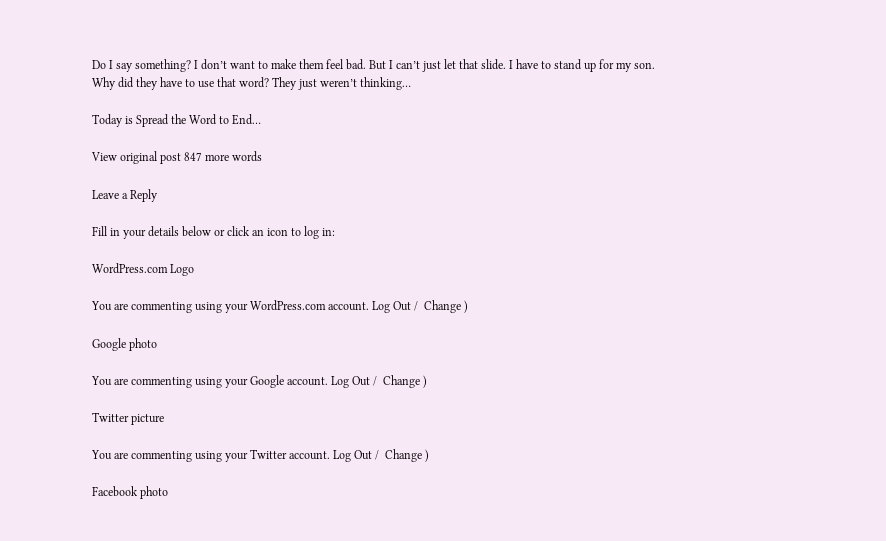Do I say something? I don’t want to make them feel bad. But I can’t just let that slide. I have to stand up for my son. Why did they have to use that word? They just weren’t thinking…

Today is Spread the Word to End…

View original post 847 more words

Leave a Reply

Fill in your details below or click an icon to log in:

WordPress.com Logo

You are commenting using your WordPress.com account. Log Out /  Change )

Google photo

You are commenting using your Google account. Log Out /  Change )

Twitter picture

You are commenting using your Twitter account. Log Out /  Change )

Facebook photo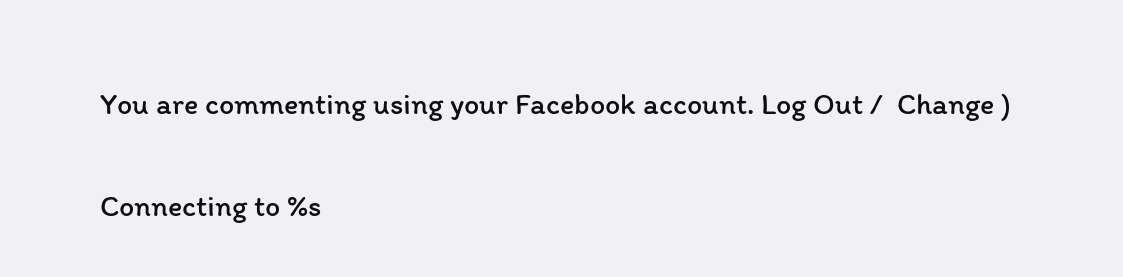You are commenting using your Facebook account. Log Out /  Change )

Connecting to %s